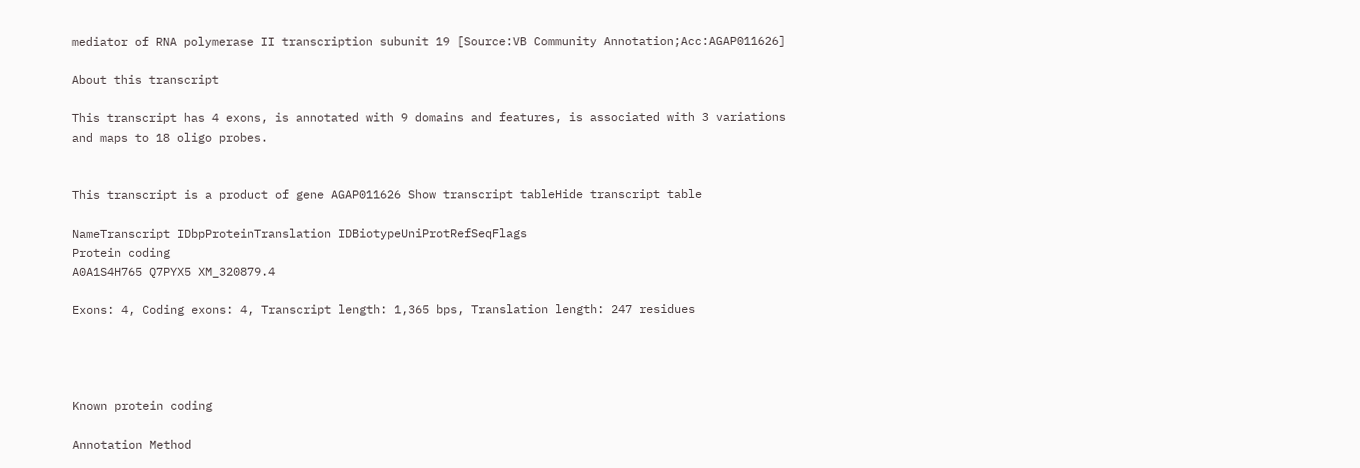mediator of RNA polymerase II transcription subunit 19 [Source:VB Community Annotation;Acc:AGAP011626]

About this transcript

This transcript has 4 exons, is annotated with 9 domains and features, is associated with 3 variations and maps to 18 oligo probes.


This transcript is a product of gene AGAP011626 Show transcript tableHide transcript table

NameTranscript IDbpProteinTranslation IDBiotypeUniProtRefSeqFlags
Protein coding
A0A1S4H765 Q7PYX5 XM_320879.4

Exons: 4, Coding exons: 4, Transcript length: 1,365 bps, Translation length: 247 residues




Known protein coding

Annotation Method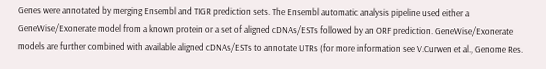Genes were annotated by merging Ensembl and TIGR prediction sets. The Ensembl automatic analysis pipeline used either a GeneWise/Exonerate model from a known protein or a set of aligned cDNAs/ESTs followed by an ORF prediction. GeneWise/Exonerate models are further combined with available aligned cDNAs/ESTs to annotate UTRs (for more information see V.Curwen et al., Genome Res.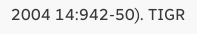2004 14:942-50). TIGR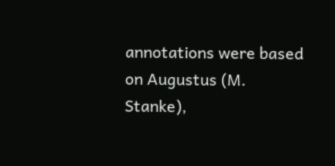annotations were based on Augustus (M. Stanke),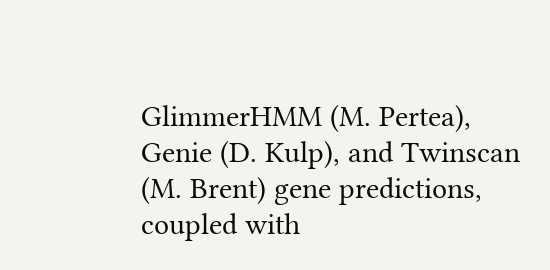GlimmerHMM (M. Pertea), Genie (D. Kulp), and Twinscan (M. Brent) gene predictions, coupled with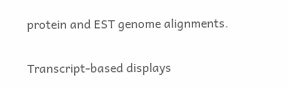protein and EST genome alignments.

Transcript-based displays